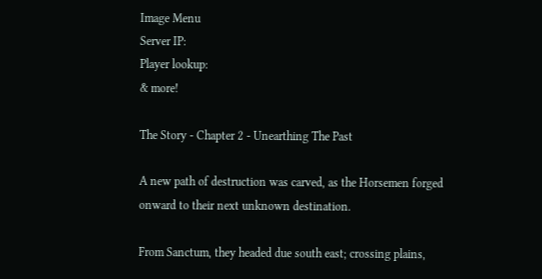Image Menu
Server IP:
Player lookup:
& more!

The Story - Chapter 2 - Unearthing The Past

A new path of destruction was carved, as the Horsemen forged onward to their next unknown destination.

From Sanctum, they headed due south east; crossing plains,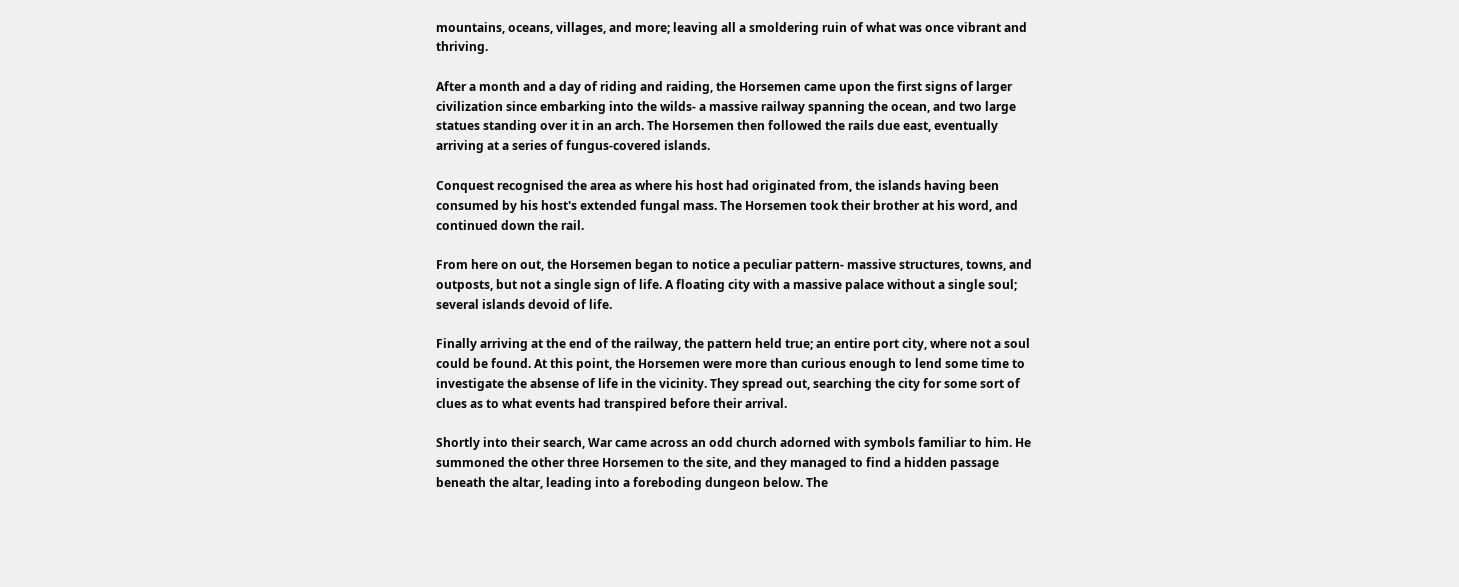mountains, oceans, villages, and more; leaving all a smoldering ruin of what was once vibrant and thriving.

After a month and a day of riding and raiding, the Horsemen came upon the first signs of larger civilization since embarking into the wilds- a massive railway spanning the ocean, and two large statues standing over it in an arch. The Horsemen then followed the rails due east, eventually arriving at a series of fungus-covered islands.

Conquest recognised the area as where his host had originated from, the islands having been consumed by his host's extended fungal mass. The Horsemen took their brother at his word, and continued down the rail.

From here on out, the Horsemen began to notice a peculiar pattern- massive structures, towns, and outposts, but not a single sign of life. A floating city with a massive palace without a single soul; several islands devoid of life.

Finally arriving at the end of the railway, the pattern held true; an entire port city, where not a soul could be found. At this point, the Horsemen were more than curious enough to lend some time to investigate the absense of life in the vicinity. They spread out, searching the city for some sort of clues as to what events had transpired before their arrival.

Shortly into their search, War came across an odd church adorned with symbols familiar to him. He summoned the other three Horsemen to the site, and they managed to find a hidden passage beneath the altar, leading into a foreboding dungeon below. The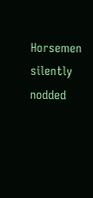Horsemen silently nodded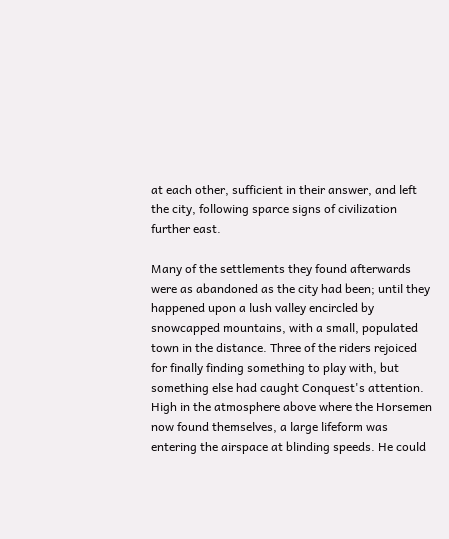at each other, sufficient in their answer, and left the city, following sparce signs of civilization further east.

Many of the settlements they found afterwards were as abandoned as the city had been; until they happened upon a lush valley encircled by snowcapped mountains, with a small, populated town in the distance. Three of the riders rejoiced for finally finding something to play with, but something else had caught Conquest's attention. High in the atmosphere above where the Horsemen now found themselves, a large lifeform was entering the airspace at blinding speeds. He could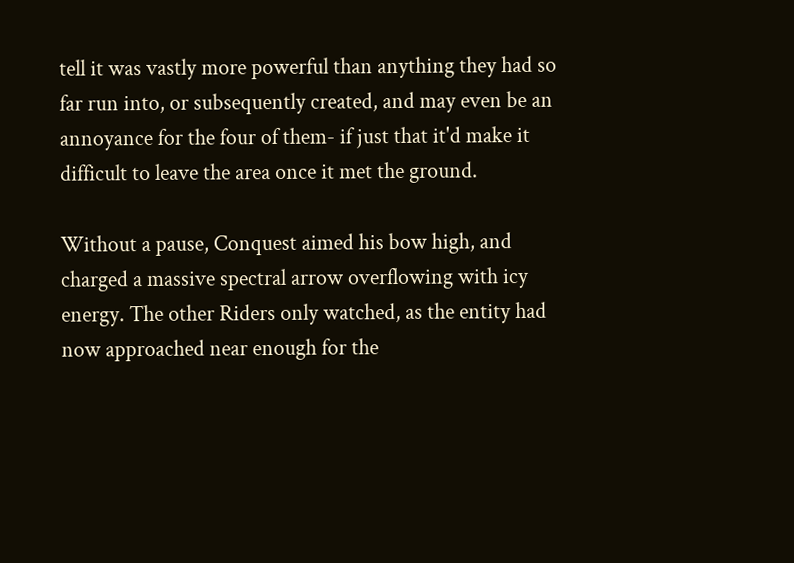tell it was vastly more powerful than anything they had so far run into, or subsequently created, and may even be an annoyance for the four of them- if just that it'd make it difficult to leave the area once it met the ground.

Without a pause, Conquest aimed his bow high, and charged a massive spectral arrow overflowing with icy energy. The other Riders only watched, as the entity had now approached near enough for the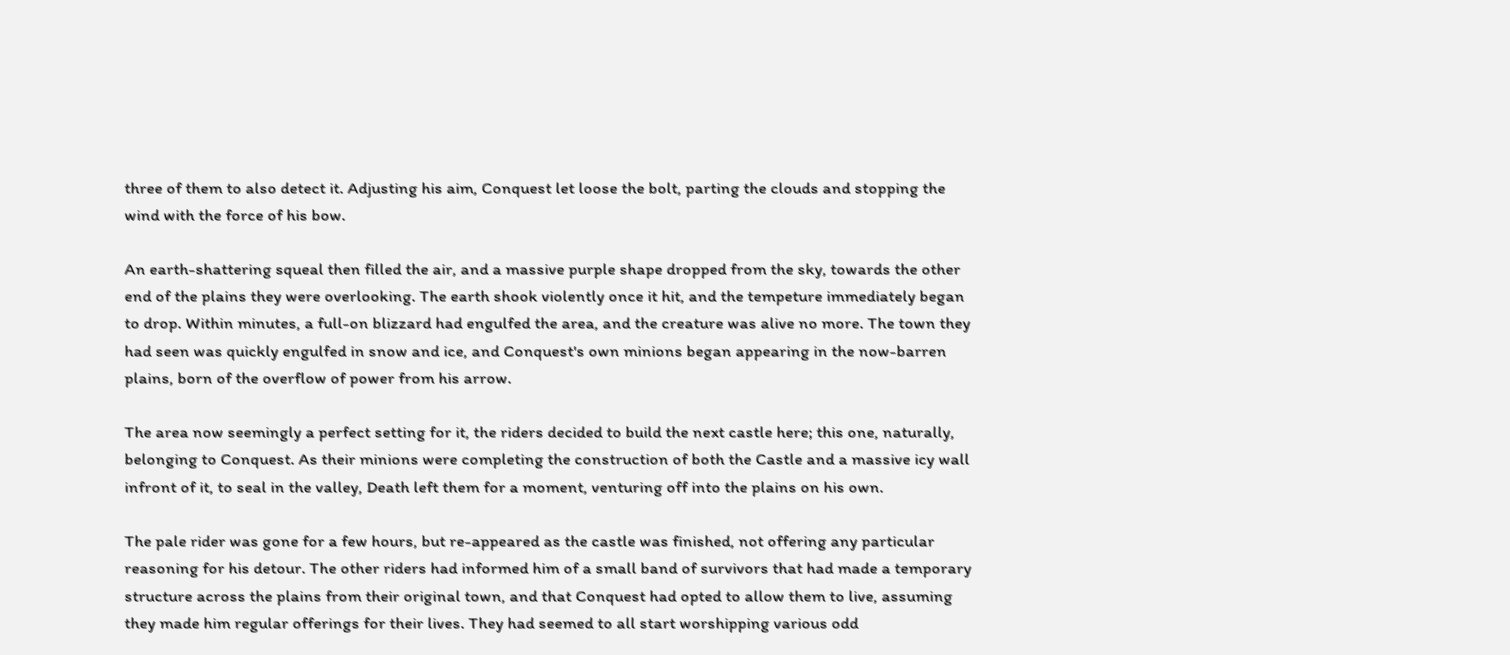three of them to also detect it. Adjusting his aim, Conquest let loose the bolt, parting the clouds and stopping the wind with the force of his bow.

An earth-shattering squeal then filled the air, and a massive purple shape dropped from the sky, towards the other end of the plains they were overlooking. The earth shook violently once it hit, and the tempeture immediately began to drop. Within minutes, a full-on blizzard had engulfed the area, and the creature was alive no more. The town they had seen was quickly engulfed in snow and ice, and Conquest's own minions began appearing in the now-barren plains, born of the overflow of power from his arrow.

The area now seemingly a perfect setting for it, the riders decided to build the next castle here; this one, naturally, belonging to Conquest. As their minions were completing the construction of both the Castle and a massive icy wall infront of it, to seal in the valley, Death left them for a moment, venturing off into the plains on his own.

The pale rider was gone for a few hours, but re-appeared as the castle was finished, not offering any particular reasoning for his detour. The other riders had informed him of a small band of survivors that had made a temporary structure across the plains from their original town, and that Conquest had opted to allow them to live, assuming they made him regular offerings for their lives. They had seemed to all start worshipping various odd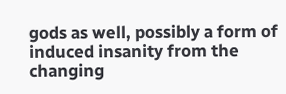gods as well, possibly a form of induced insanity from the changing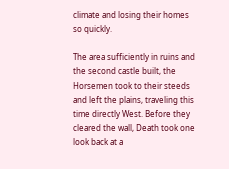climate and losing their homes so quickly.

The area sufficiently in ruins and the second castle built, the Horsemen took to their steeds and left the plains, traveling this time directly West. Before they cleared the wall, Death took one look back at a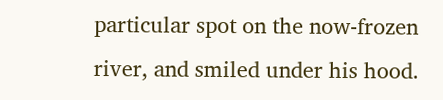particular spot on the now-frozen river, and smiled under his hood.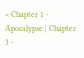< Chapter 1 - Apocalypse | Chapter 3 -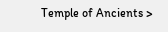Temple of Ancients >